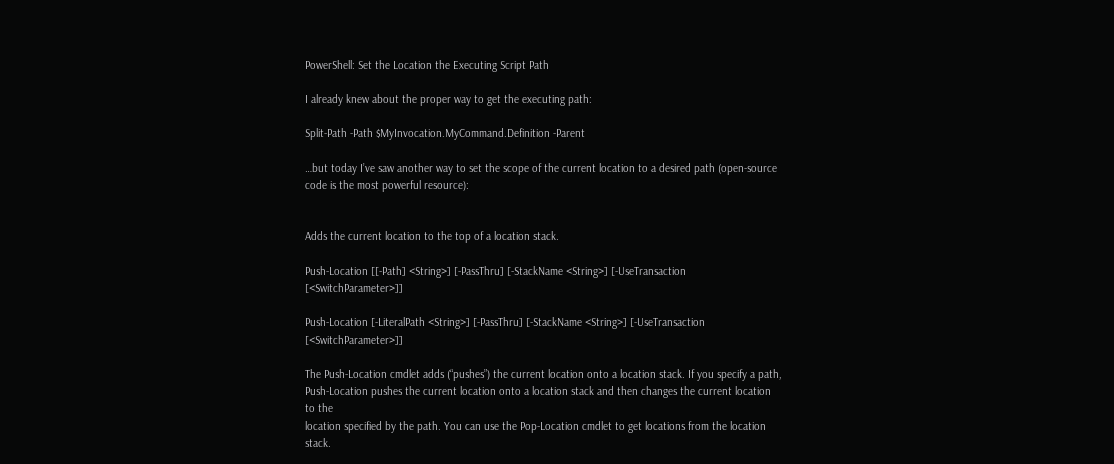PowerShell: Set the Location the Executing Script Path

I already knew about the proper way to get the executing path:

Split-Path -Path $MyInvocation.MyCommand.Definition -Parent

…but today I’ve saw another way to set the scope of the current location to a desired path (open-source code is the most powerful resource):


Adds the current location to the top of a location stack.

Push-Location [[-Path] <String>] [-PassThru] [-StackName <String>] [-UseTransaction [<SwitchParameter>]]

Push-Location [-LiteralPath <String>] [-PassThru] [-StackName <String>] [-UseTransaction [<SwitchParameter>]]

The Push-Location cmdlet adds (“pushes”) the current location onto a location stack. If you specify a path,
Push-Location pushes the current location onto a location stack and then changes the current location to the
location specified by the path. You can use the Pop-Location cmdlet to get locations from the location stack.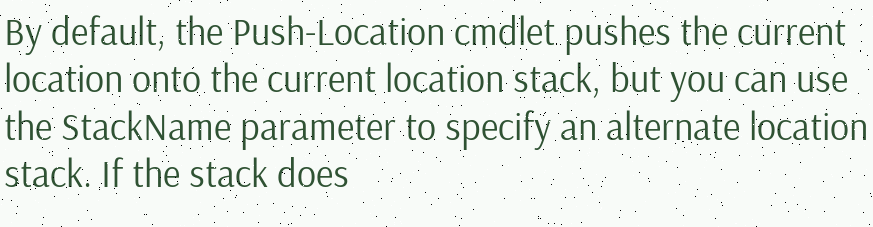By default, the Push-Location cmdlet pushes the current location onto the current location stack, but you can use
the StackName parameter to specify an alternate location stack. If the stack does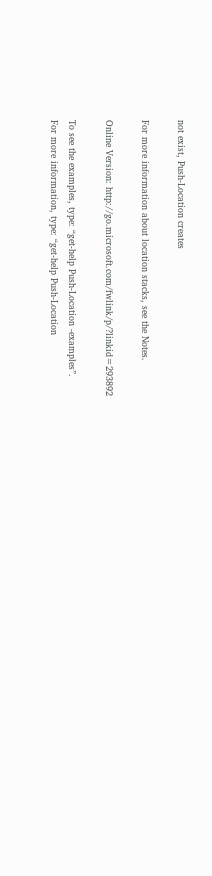not exist, Push-Location creates

For more information about location stacks, see the Notes.

Online Version: http://go.microsoft.com/fwlink/p/?linkid=293892

To see the examples, type: “get-help Push-Location -examples”.
For more information, type: “get-help Push-Location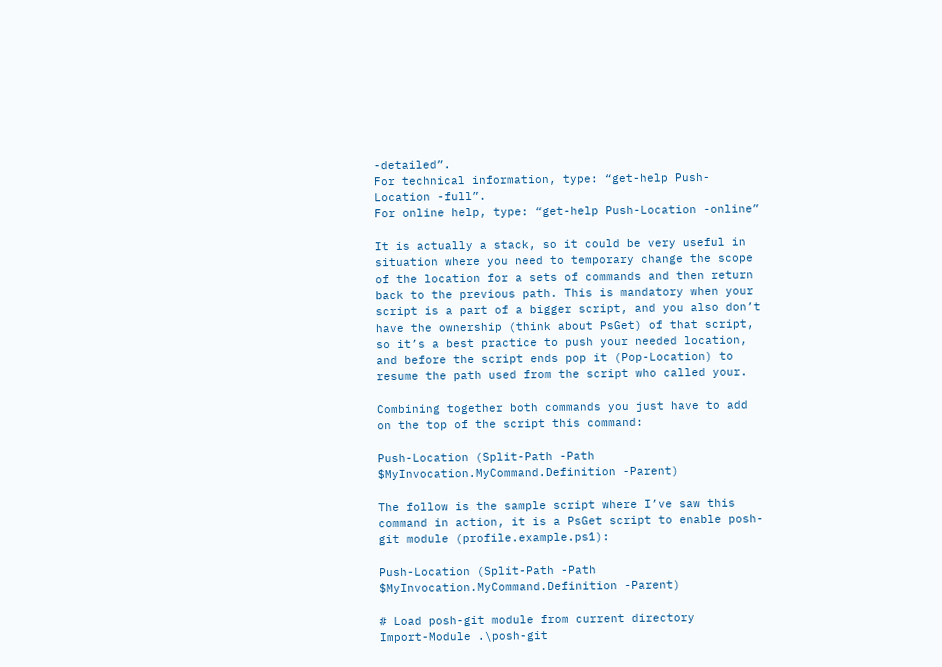-detailed”.
For technical information, type: “get-help Push-Location -full”.
For online help, type: “get-help Push-Location -online”

It is actually a stack, so it could be very useful in situation where you need to temporary change the scope of the location for a sets of commands and then return back to the previous path. This is mandatory when your script is a part of a bigger script, and you also don’t have the ownership (think about PsGet) of that script, so it’s a best practice to push your needed location, and before the script ends pop it (Pop-Location) to resume the path used from the script who called your.

Combining together both commands you just have to add on the top of the script this command:

Push-Location (Split-Path -Path $MyInvocation.MyCommand.Definition -Parent)

The follow is the sample script where I’ve saw this command in action, it is a PsGet script to enable posh-git module (profile.example.ps1):

Push-Location (Split-Path -Path $MyInvocation.MyCommand.Definition -Parent)

# Load posh-git module from current directory
Import-Module .\posh-git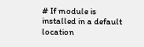# If module is installed in a default location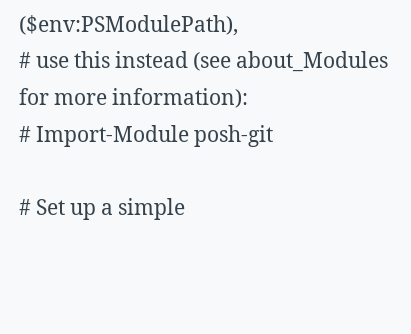($env:PSModulePath),
# use this instead (see about_Modules for more information):
# Import-Module posh-git

# Set up a simple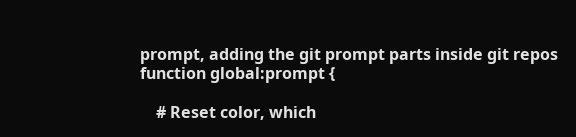prompt, adding the git prompt parts inside git repos
function global:prompt {

    # Reset color, which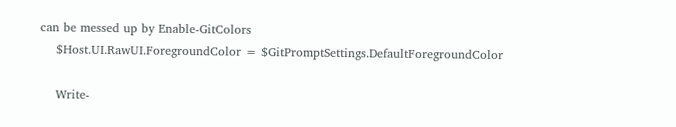can be messed up by Enable-GitColors
    $Host.UI.RawUI.ForegroundColor = $GitPromptSettings.DefaultForegroundColor

    Write-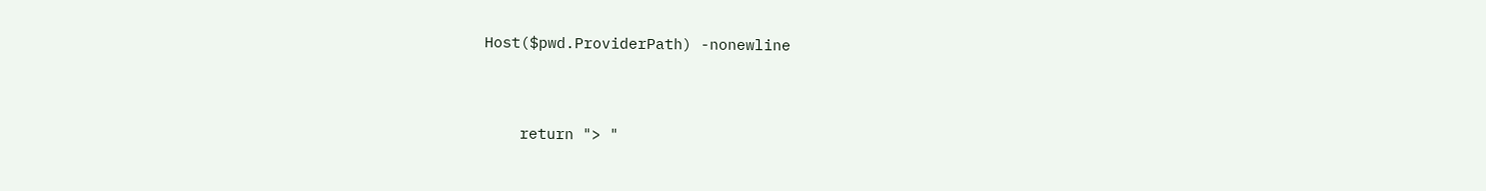Host($pwd.ProviderPath) -nonewline


    return "> "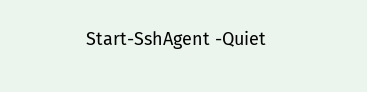Start-SshAgent -Quiet